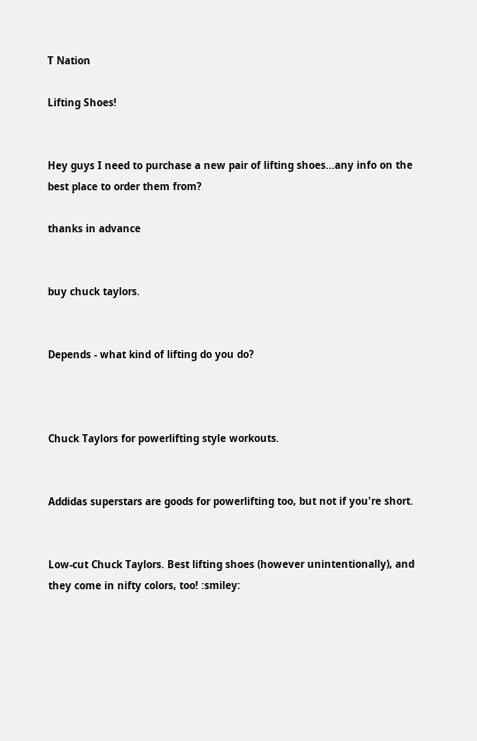T Nation

Lifting Shoes!


Hey guys I need to purchase a new pair of lifting shoes...any info on the best place to order them from?

thanks in advance


buy chuck taylors.


Depends - what kind of lifting do you do?



Chuck Taylors for powerlifting style workouts.


Addidas superstars are goods for powerlifting too, but not if you're short.


Low-cut Chuck Taylors. Best lifting shoes (however unintentionally), and they come in nifty colors, too! :smiley: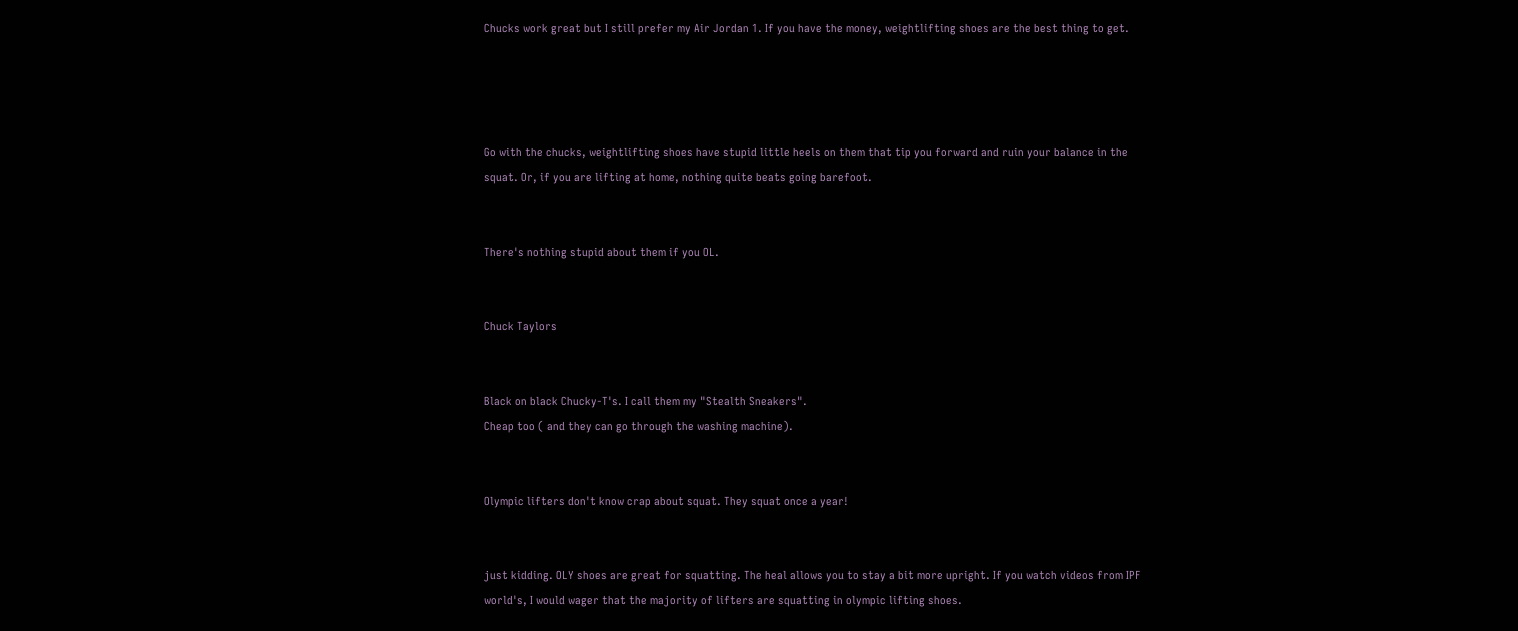Chucks work great but I still prefer my Air Jordan 1. If you have the money, weightlifting shoes are the best thing to get.




Go with the chucks, weightlifting shoes have stupid little heels on them that tip you forward and ruin your balance in the squat. Or, if you are lifting at home, nothing quite beats going barefoot.


There's nothing stupid about them if you OL.


Chuck Taylors


Black on black Chucky-T's. I call them my "Stealth Sneakers".
Cheap too ( and they can go through the washing machine).


Olympic lifters don't know crap about squat. They squat once a year!


just kidding. OLY shoes are great for squatting. The heal allows you to stay a bit more upright. If you watch videos from IPF world's, I would wager that the majority of lifters are squatting in olympic lifting shoes.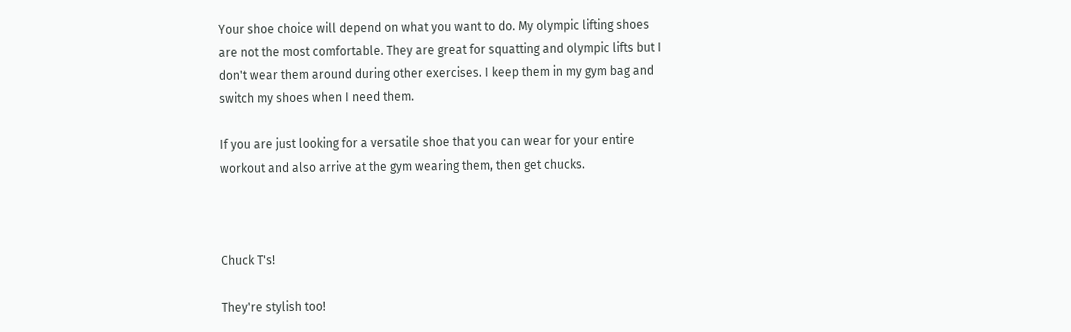Your shoe choice will depend on what you want to do. My olympic lifting shoes are not the most comfortable. They are great for squatting and olympic lifts but I don't wear them around during other exercises. I keep them in my gym bag and switch my shoes when I need them.

If you are just looking for a versatile shoe that you can wear for your entire workout and also arrive at the gym wearing them, then get chucks.



Chuck T's!

They're stylish too!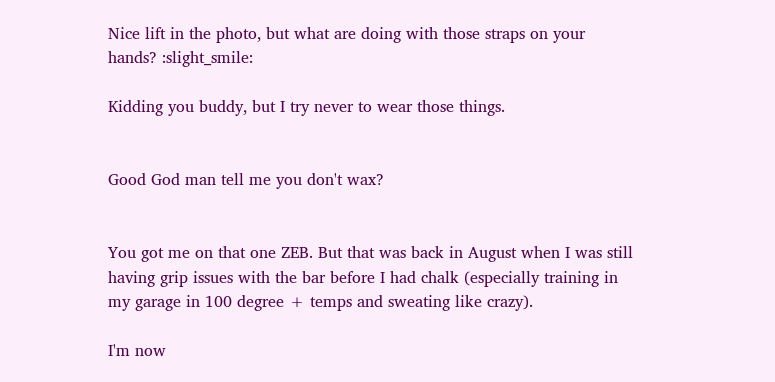Nice lift in the photo, but what are doing with those straps on your hands? :slight_smile:

Kidding you buddy, but I try never to wear those things.


Good God man tell me you don't wax?


You got me on that one ZEB. But that was back in August when I was still having grip issues with the bar before I had chalk (especially training in my garage in 100 degree + temps and sweating like crazy).

I'm now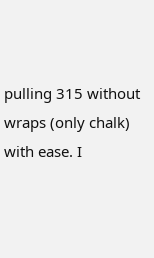pulling 315 without wraps (only chalk) with ease. I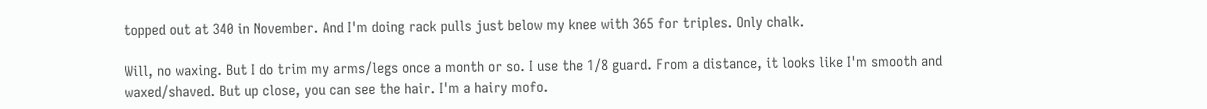topped out at 340 in November. And I'm doing rack pulls just below my knee with 365 for triples. Only chalk.

Will, no waxing. But I do trim my arms/legs once a month or so. I use the 1/8 guard. From a distance, it looks like I'm smooth and waxed/shaved. But up close, you can see the hair. I'm a hairy mofo.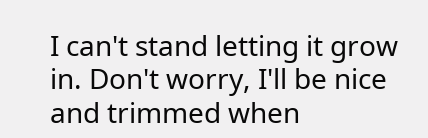I can't stand letting it grow in. Don't worry, I'll be nice and trimmed when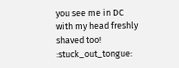you see me in DC with my head freshly shaved too! :stuck_out_tongue: